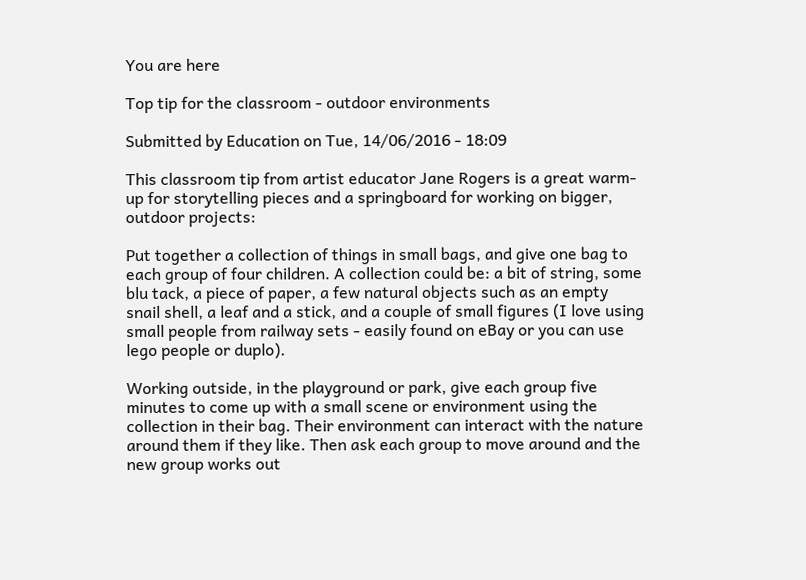You are here

Top tip for the classroom - outdoor environments

Submitted by Education on Tue, 14/06/2016 - 18:09

This classroom tip from artist educator Jane Rogers is a great warm-up for storytelling pieces and a springboard for working on bigger, outdoor projects:

Put together a collection of things in small bags, and give one bag to each group of four children. A collection could be: a bit of string, some blu tack, a piece of paper, a few natural objects such as an empty snail shell, a leaf and a stick, and a couple of small figures (I love using small people from railway sets - easily found on eBay or you can use lego people or duplo).

Working outside, in the playground or park, give each group five minutes to come up with a small scene or environment using the collection in their bag. Their environment can interact with the nature around them if they like. Then ask each group to move around and the new group works out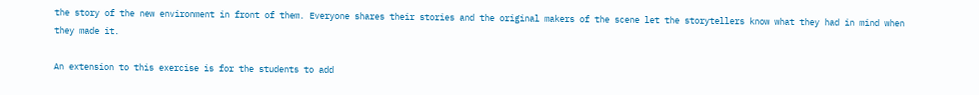the story of the new environment in front of them. Everyone shares their stories and the original makers of the scene let the storytellers know what they had in mind when they made it.

An extension to this exercise is for the students to add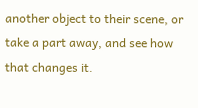another object to their scene, or take a part away, and see how that changes it.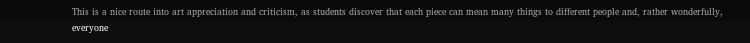This is a nice route into art appreciation and criticism, as students discover that each piece can mean many things to different people and, rather wonderfully, everyone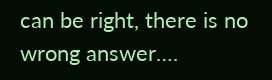can be right, there is no wrong answer….